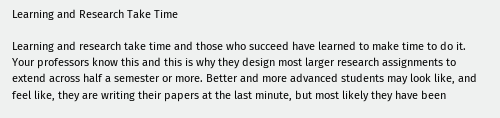Learning and Research Take Time

Learning and research take time and those who succeed have learned to make time to do it.  Your professors know this and this is why they design most larger research assignments to extend across half a semester or more. Better and more advanced students may look like, and feel like, they are writing their papers at the last minute, but most likely they have been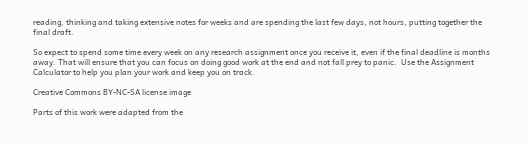reading, thinking and taking extensive notes for weeks and are spending the last few days, not hours, putting together the final draft.

So expect to spend some time every week on any research assignment once you receive it, even if the final deadline is months away. That will ensure that you can focus on doing good work at the end and not fall prey to panic.  Use the Assignment Calculator to help you plan your work and keep you on track.

Creative Commons BY-NC-SA license image

Parts of this work were adapted from the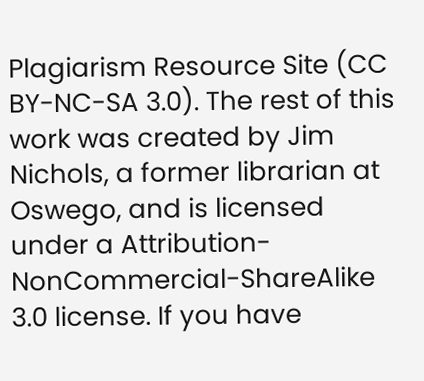Plagiarism Resource Site (CC BY-NC-SA 3.0). The rest of this work was created by Jim Nichols, a former librarian at Oswego, and is licensed under a Attribution-NonCommercial-ShareAlike 3.0 license. If you have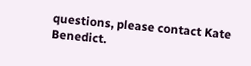questions, please contact Kate Benedict.